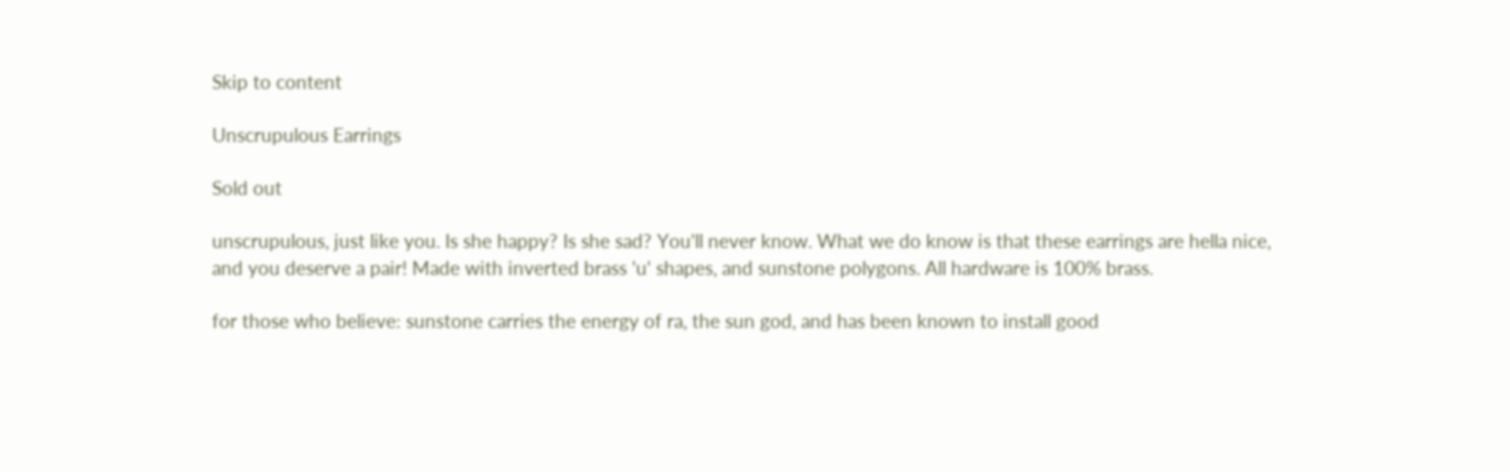Skip to content

Unscrupulous Earrings

Sold out

unscrupulous, just like you. Is she happy? Is she sad? You'll never know. What we do know is that these earrings are hella nice, and you deserve a pair! Made with inverted brass 'u' shapes, and sunstone polygons. All hardware is 100% brass.

for those who believe: sunstone carries the energy of ra, the sun god, and has been known to install good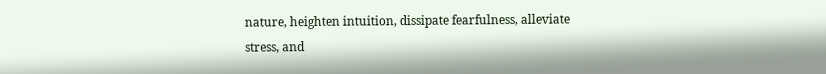nature, heighten intuition, dissipate fearfulness, alleviate stress, and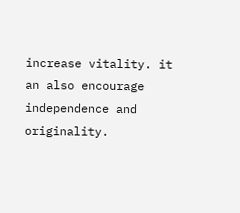increase vitality. it an also encourage independence and originality.